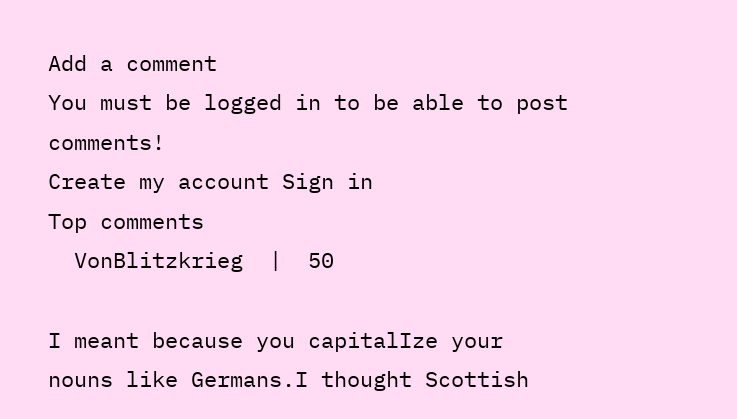Add a comment
You must be logged in to be able to post comments!
Create my account Sign in
Top comments
  VonBlitzkrieg  |  50

I meant because you capitalIze your nouns like Germans.I thought Scottish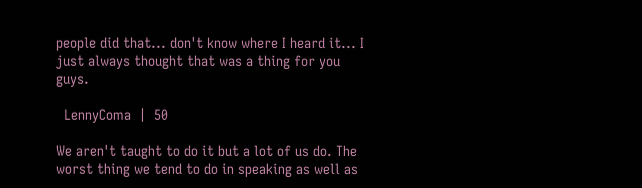people did that... don't know where I heard it... I just always thought that was a thing for you guys.

  LennyComa  |  50

We aren't taught to do it but a lot of us do. The worst thing we tend to do in speaking as well as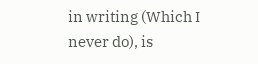in writing (Which I never do), is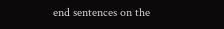end sentences on the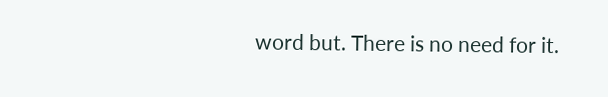word but. There is no need for it.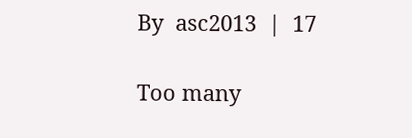By  asc2013  |  17

Too many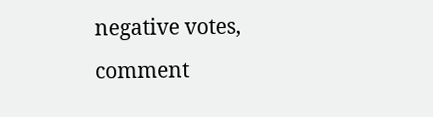negative votes, comment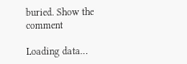buried. Show the comment

Loading data…